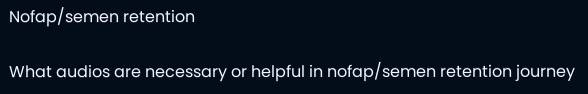Nofap/semen retention

What audios are necessary or helpful in nofap/semen retention journey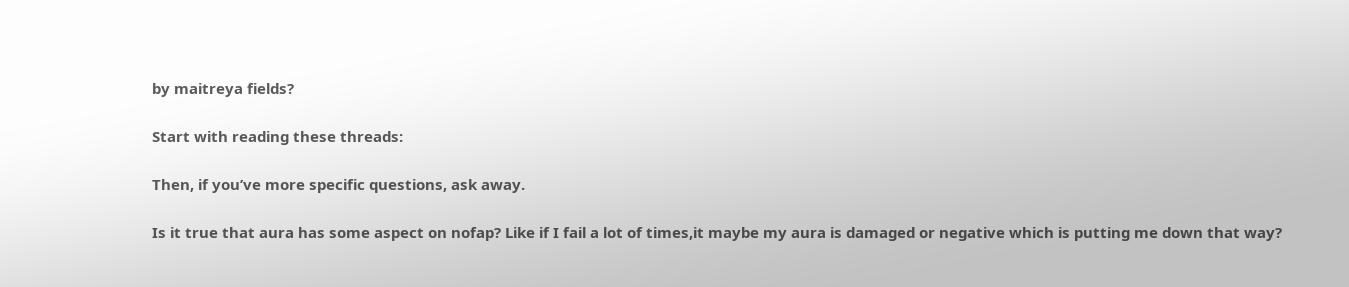by maitreya fields?

Start with reading these threads:

Then, if you’ve more specific questions, ask away.

Is it true that aura has some aspect on nofap? Like if I fail a lot of times,it maybe my aura is damaged or negative which is putting me down that way?